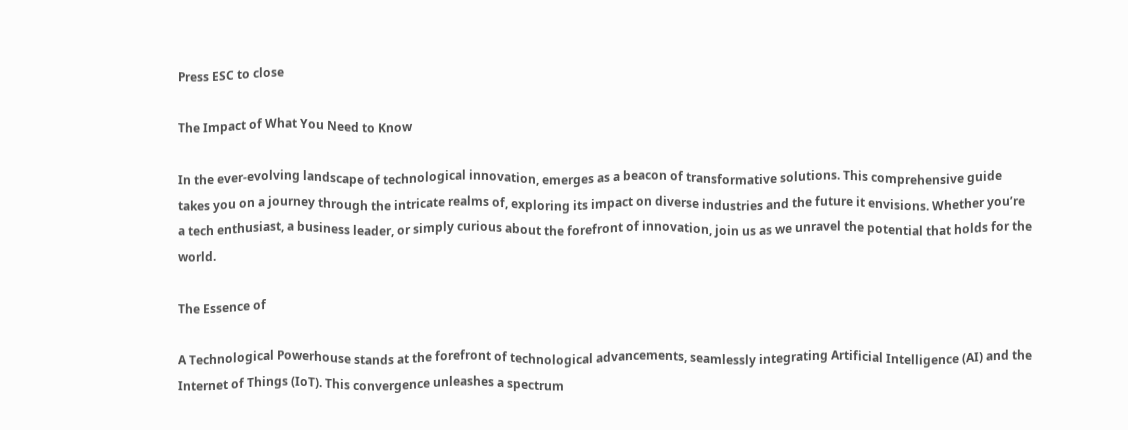Press ESC to close

The Impact of What You Need to Know

In the ever-evolving landscape of technological innovation, emerges as a beacon of transformative solutions. This comprehensive guide takes you on a journey through the intricate realms of, exploring its impact on diverse industries and the future it envisions. Whether you’re a tech enthusiast, a business leader, or simply curious about the forefront of innovation, join us as we unravel the potential that holds for the world.

The Essence of

A Technological Powerhouse stands at the forefront of technological advancements, seamlessly integrating Artificial Intelligence (AI) and the Internet of Things (IoT). This convergence unleashes a spectrum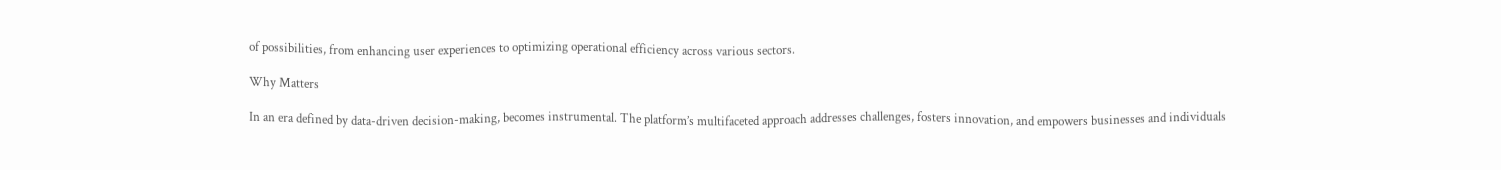of possibilities, from enhancing user experiences to optimizing operational efficiency across various sectors.

Why Matters

In an era defined by data-driven decision-making, becomes instrumental. The platform’s multifaceted approach addresses challenges, fosters innovation, and empowers businesses and individuals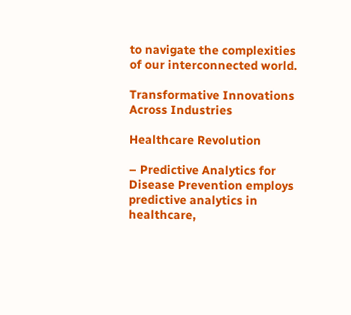to navigate the complexities of our interconnected world.

Transformative Innovations Across Industries

Healthcare Revolution

– Predictive Analytics for Disease Prevention employs predictive analytics in healthcare,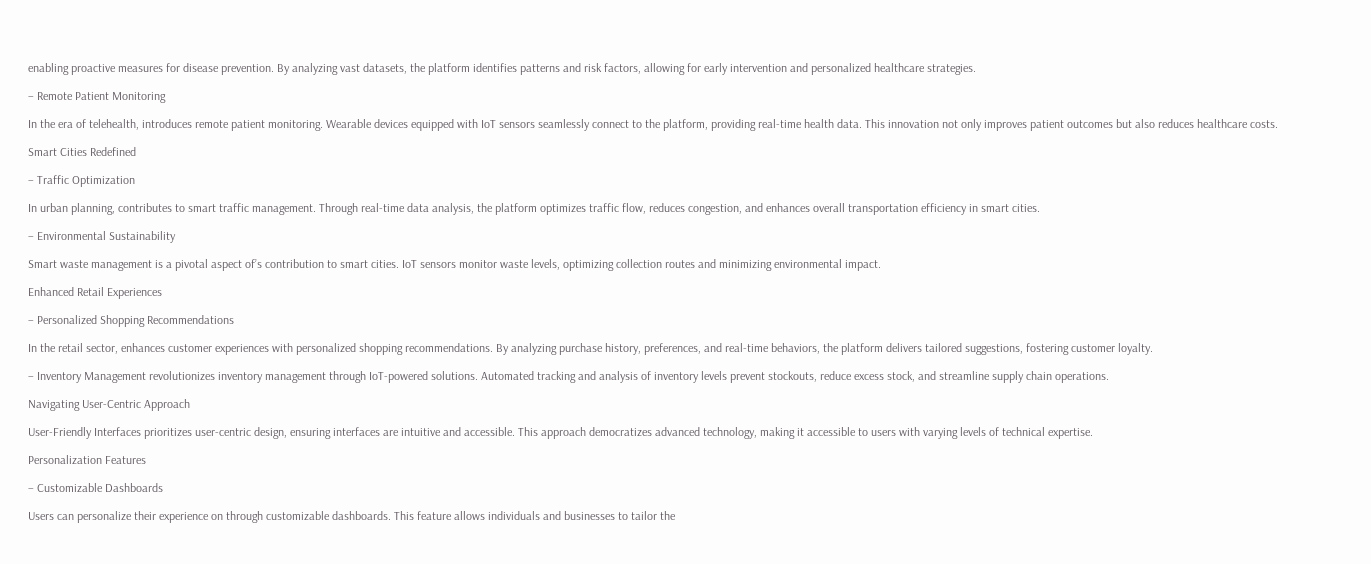enabling proactive measures for disease prevention. By analyzing vast datasets, the platform identifies patterns and risk factors, allowing for early intervention and personalized healthcare strategies.

– Remote Patient Monitoring

In the era of telehealth, introduces remote patient monitoring. Wearable devices equipped with IoT sensors seamlessly connect to the platform, providing real-time health data. This innovation not only improves patient outcomes but also reduces healthcare costs.

Smart Cities Redefined

– Traffic Optimization

In urban planning, contributes to smart traffic management. Through real-time data analysis, the platform optimizes traffic flow, reduces congestion, and enhances overall transportation efficiency in smart cities.

– Environmental Sustainability

Smart waste management is a pivotal aspect of’s contribution to smart cities. IoT sensors monitor waste levels, optimizing collection routes and minimizing environmental impact.

Enhanced Retail Experiences

– Personalized Shopping Recommendations

In the retail sector, enhances customer experiences with personalized shopping recommendations. By analyzing purchase history, preferences, and real-time behaviors, the platform delivers tailored suggestions, fostering customer loyalty.

– Inventory Management revolutionizes inventory management through IoT-powered solutions. Automated tracking and analysis of inventory levels prevent stockouts, reduce excess stock, and streamline supply chain operations.

Navigating User-Centric Approach

User-Friendly Interfaces prioritizes user-centric design, ensuring interfaces are intuitive and accessible. This approach democratizes advanced technology, making it accessible to users with varying levels of technical expertise.

Personalization Features

– Customizable Dashboards

Users can personalize their experience on through customizable dashboards. This feature allows individuals and businesses to tailor the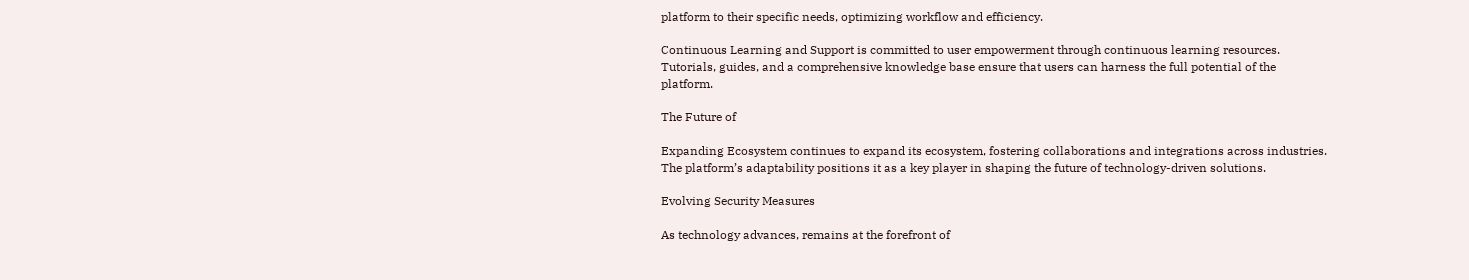platform to their specific needs, optimizing workflow and efficiency.

Continuous Learning and Support is committed to user empowerment through continuous learning resources. Tutorials, guides, and a comprehensive knowledge base ensure that users can harness the full potential of the platform.

The Future of

Expanding Ecosystem continues to expand its ecosystem, fostering collaborations and integrations across industries. The platform’s adaptability positions it as a key player in shaping the future of technology-driven solutions.

Evolving Security Measures

As technology advances, remains at the forefront of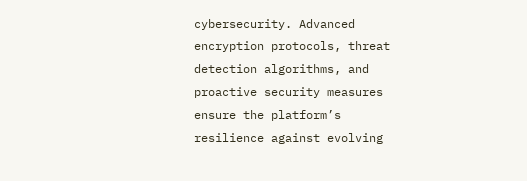cybersecurity. Advanced encryption protocols, threat detection algorithms, and proactive security measures ensure the platform’s resilience against evolving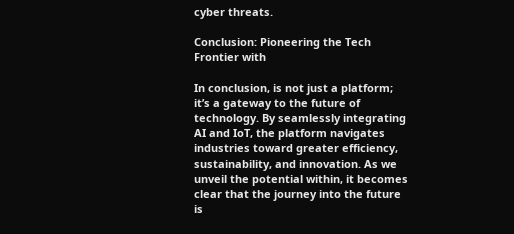cyber threats.

Conclusion: Pioneering the Tech Frontier with

In conclusion, is not just a platform; it’s a gateway to the future of technology. By seamlessly integrating AI and IoT, the platform navigates industries toward greater efficiency, sustainability, and innovation. As we unveil the potential within, it becomes clear that the journey into the future is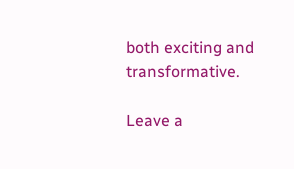both exciting and transformative.

Leave a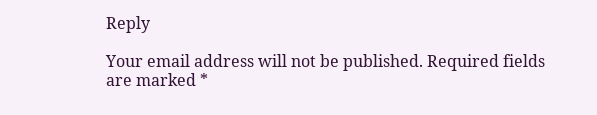Reply

Your email address will not be published. Required fields are marked *